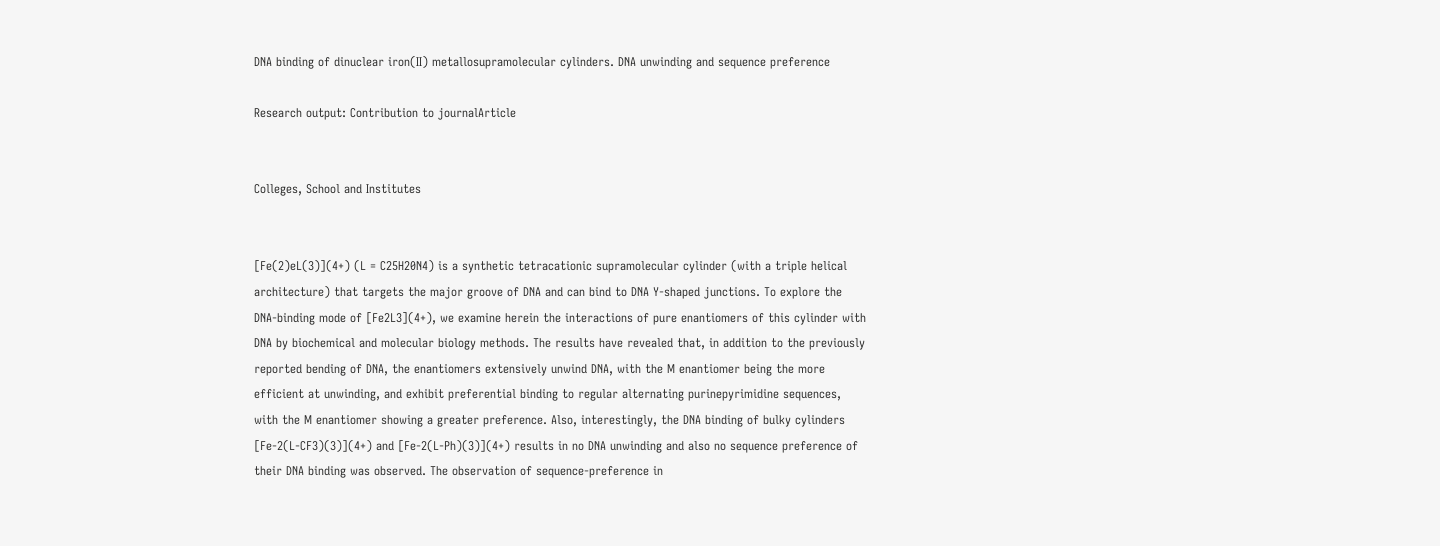DNA binding of dinuclear iron(II) metallosupramolecular cylinders. DNA unwinding and sequence preference

Research output: Contribution to journalArticle


Colleges, School and Institutes


[Fe(2)eL(3)](4+) (L = C25H20N4) is a synthetic tetracationic supramolecular cylinder (with a triple helical architecture) that targets the major groove of DNA and can bind to DNA Y-shaped junctions. To explore the DNA-binding mode of [Fe2L3](4+), we examine herein the interactions of pure enantiomers of this cylinder with DNA by biochemical and molecular biology methods. The results have revealed that, in addition to the previously reported bending of DNA, the enantiomers extensively unwind DNA, with the M enantiomer being the more efficient at unwinding, and exhibit preferential binding to regular alternating purinepyrimidine sequences, with the M enantiomer showing a greater preference. Also, interestingly, the DNA binding of bulky cylinders [Fe-2(L-CF3)(3)](4+) and [Fe-2(L-Ph)(3)](4+) results in no DNA unwinding and also no sequence preference of their DNA binding was observed. The observation of sequence-preference in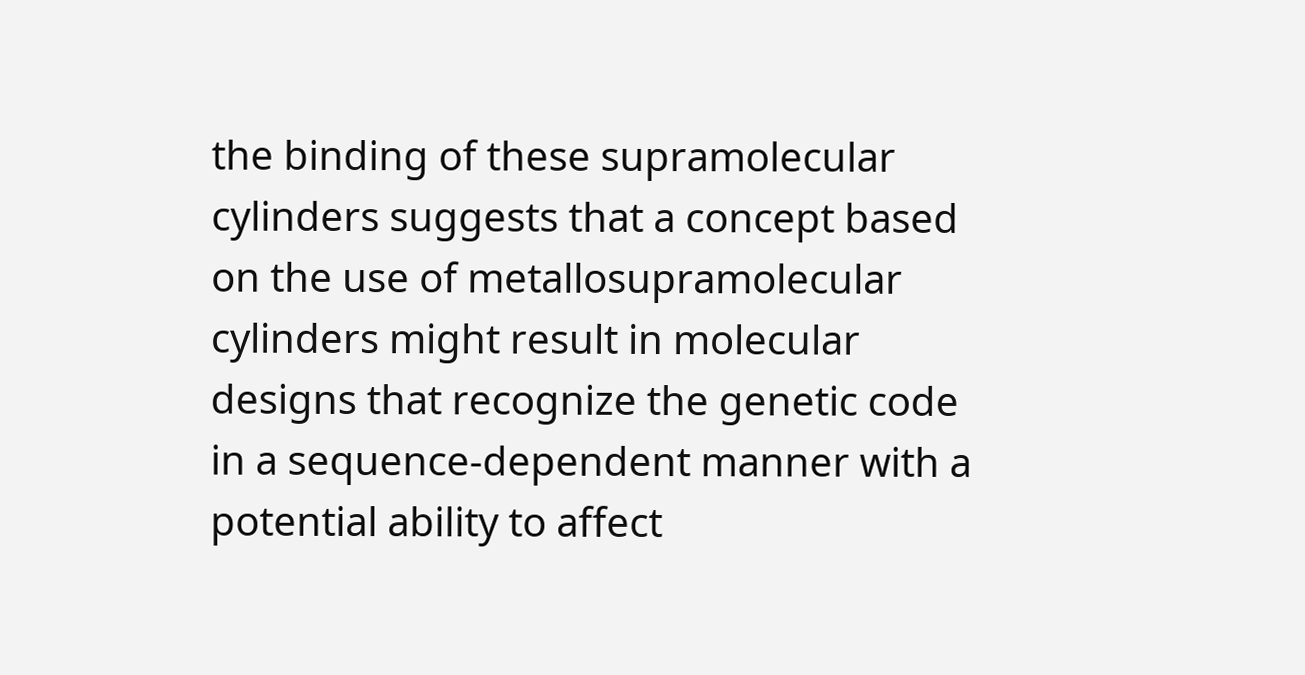the binding of these supramolecular cylinders suggests that a concept based on the use of metallosupramolecular cylinders might result in molecular designs that recognize the genetic code in a sequence-dependent manner with a potential ability to affect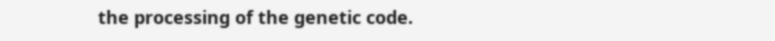the processing of the genetic code.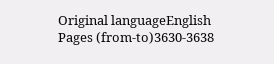Original languageEnglish
Pages (from-to)3630-3638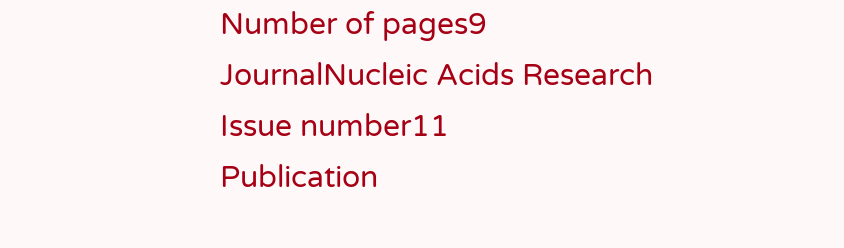Number of pages9
JournalNucleic Acids Research
Issue number11
Publication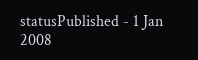statusPublished - 1 Jan 2008